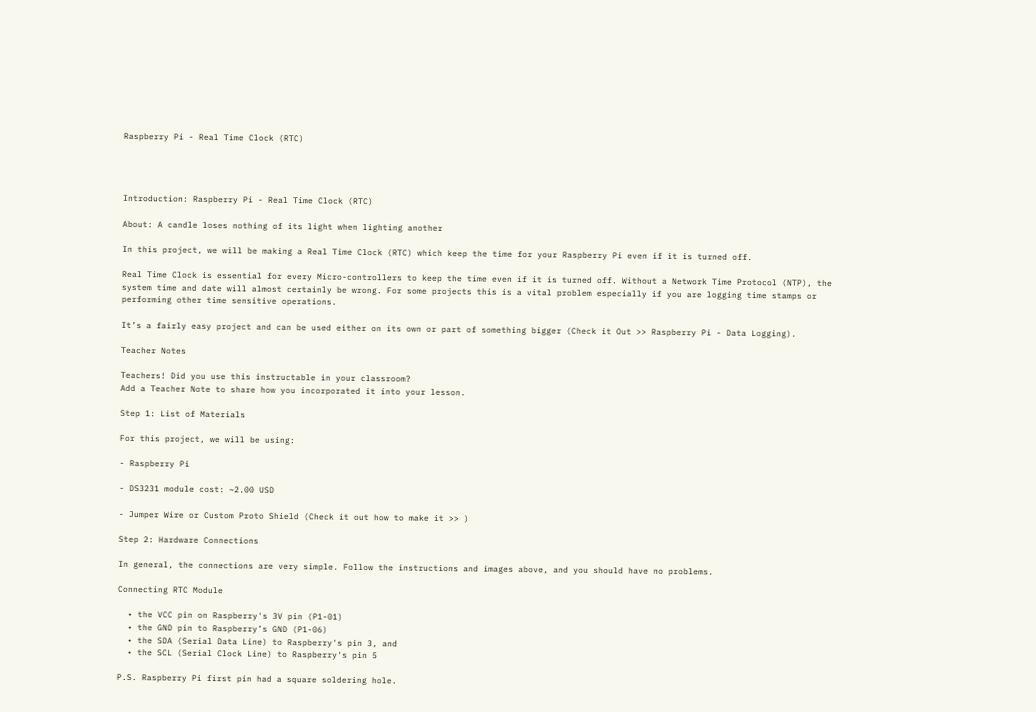Raspberry Pi - Real Time Clock (RTC)




Introduction: Raspberry Pi - Real Time Clock (RTC)

About: A candle loses nothing of its light when lighting another

In this project, we will be making a Real Time Clock (RTC) which keep the time for your Raspberry Pi even if it is turned off.

Real Time Clock is essential for every Micro-controllers to keep the time even if it is turned off. Without a Network Time Protocol (NTP), the system time and date will almost certainly be wrong. For some projects this is a vital problem especially if you are logging time stamps or performing other time sensitive operations.

It’s a fairly easy project and can be used either on its own or part of something bigger (Check it Out >> Raspberry Pi - Data Logging).

Teacher Notes

Teachers! Did you use this instructable in your classroom?
Add a Teacher Note to share how you incorporated it into your lesson.

Step 1: List of Materials

For this project, we will be using:

- Raspberry Pi

- DS3231 module cost: ~2.00 USD

- Jumper Wire or Custom Proto Shield (Check it out how to make it >> )

Step 2: Hardware Connections

In general, the connections are very simple. Follow the instructions and images above, and you should have no problems.

Connecting RTC Module

  • the VCC pin on Raspberry's 3V pin (P1-01)
  • the GND pin to Raspberry’s GND (P1-06)
  • the SDA (Serial Data Line) to Raspberry's pin 3, and
  • the SCL (Serial Clock Line) to Raspberry's pin 5

P.S. Raspberry Pi first pin had a square soldering hole.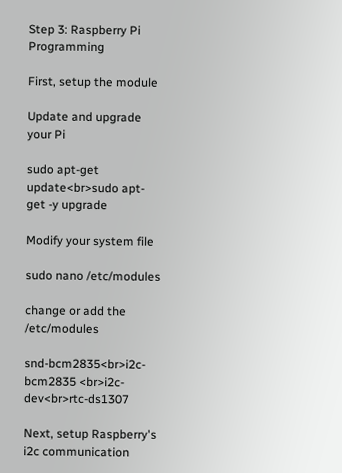Step 3: Raspberry Pi Programming

First, setup the module

Update and upgrade your Pi

sudo apt-get update<br>sudo apt-get -y upgrade

Modify your system file

sudo nano /etc/modules

change or add the /etc/modules

snd-bcm2835<br>i2c-bcm2835 <br>i2c-dev<br>rtc-ds1307

Next, setup Raspberry's i2c communication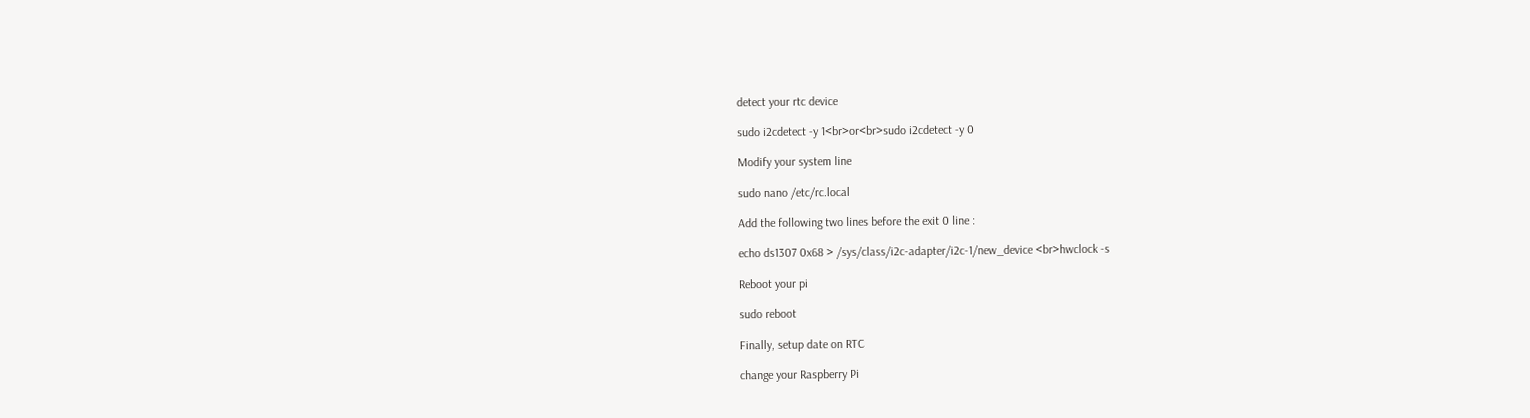detect your rtc device

sudo i2cdetect -y 1<br>or<br>sudo i2cdetect -y 0

Modify your system line

sudo nano /etc/rc.local

Add the following two lines before the exit 0 line :

echo ds1307 0x68 > /sys/class/i2c-adapter/i2c-1/new_device <br>hwclock -s

Reboot your pi

sudo reboot

Finally, setup date on RTC

change your Raspberry Pi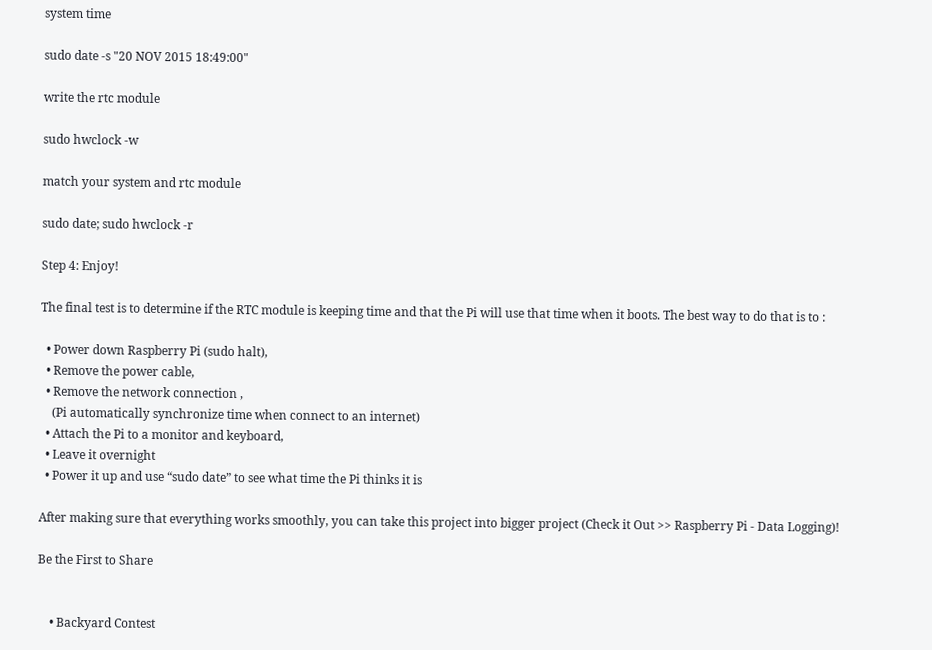system time

sudo date -s "20 NOV 2015 18:49:00"

write the rtc module

sudo hwclock -w

match your system and rtc module

sudo date; sudo hwclock -r

Step 4: Enjoy!

The final test is to determine if the RTC module is keeping time and that the Pi will use that time when it boots. The best way to do that is to :

  • Power down Raspberry Pi (sudo halt),
  • Remove the power cable,
  • Remove the network connection ,
    (Pi automatically synchronize time when connect to an internet)
  • Attach the Pi to a monitor and keyboard,
  • Leave it overnight
  • Power it up and use “sudo date” to see what time the Pi thinks it is

After making sure that everything works smoothly, you can take this project into bigger project (Check it Out >> Raspberry Pi - Data Logging)!

Be the First to Share


    • Backyard Contest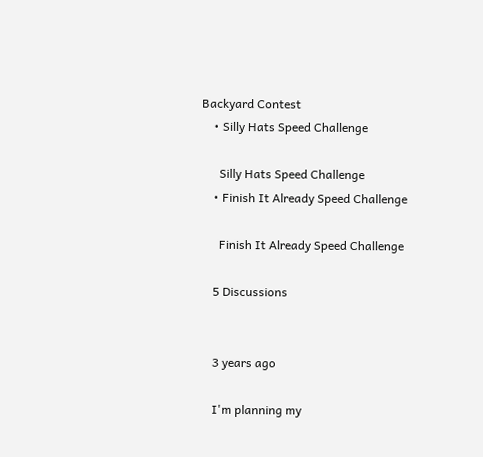Backyard Contest
    • Silly Hats Speed Challenge

      Silly Hats Speed Challenge
    • Finish It Already Speed Challenge

      Finish It Already Speed Challenge

    5 Discussions


    3 years ago

    I'm planning my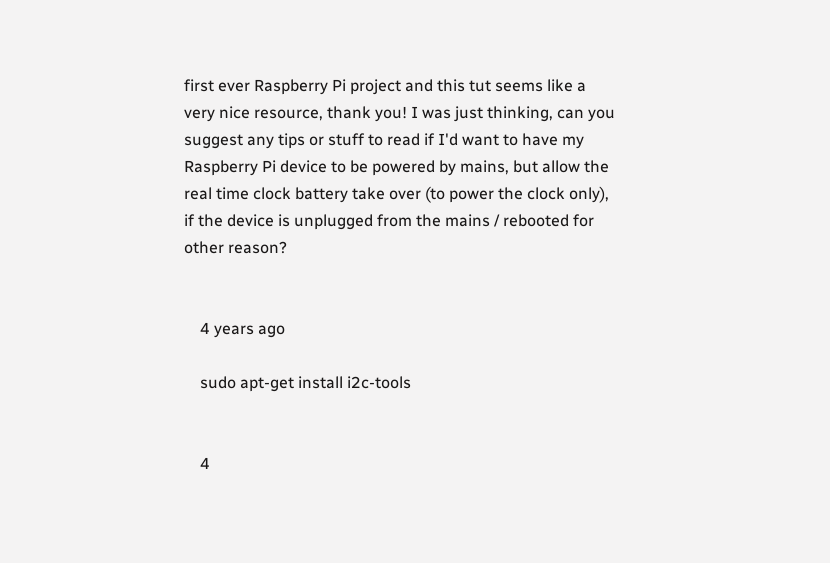first ever Raspberry Pi project and this tut seems like a very nice resource, thank you! I was just thinking, can you suggest any tips or stuff to read if I'd want to have my Raspberry Pi device to be powered by mains, but allow the real time clock battery take over (to power the clock only), if the device is unplugged from the mains / rebooted for other reason?


    4 years ago

    sudo apt-get install i2c-tools


    4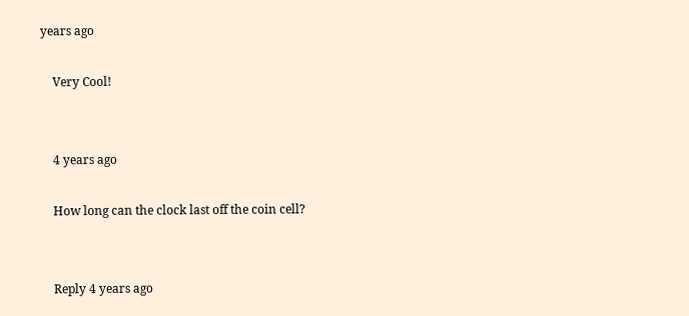years ago

    Very Cool!


    4 years ago

    How long can the clock last off the coin cell?


    Reply 4 years ago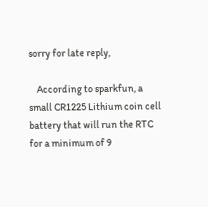sorry for late reply,

    According to sparkfun, a small CR1225 Lithium coin cell battery that will run the RTC for a minimum of 9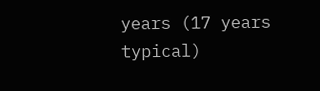years (17 years typical)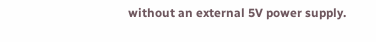without an external 5V power supply.